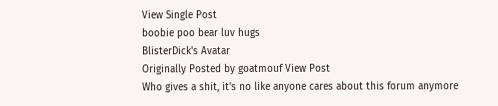View Single Post
boobie poo bear luv hugs
BlisterDick's Avatar
Originally Posted by goatmouf View Post
Who gives a shit, it's no like anyone cares about this forum anymore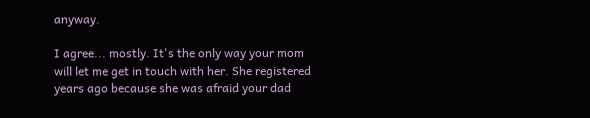anyway.

I agree... mostly. It's the only way your mom will let me get in touch with her. She registered years ago because she was afraid your dad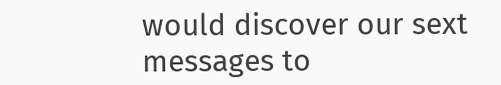would discover our sext messages to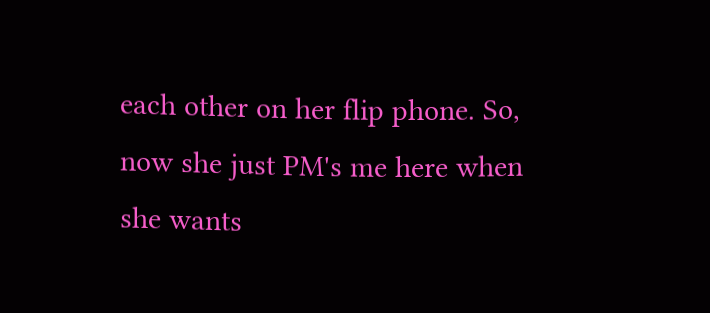each other on her flip phone. So, now she just PM's me here when she wants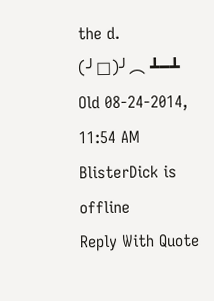the d.
(╯□)╯︵ ┻━┻
Old 08-24-2014, 11:54 AM BlisterDick is offline
Reply With Quote